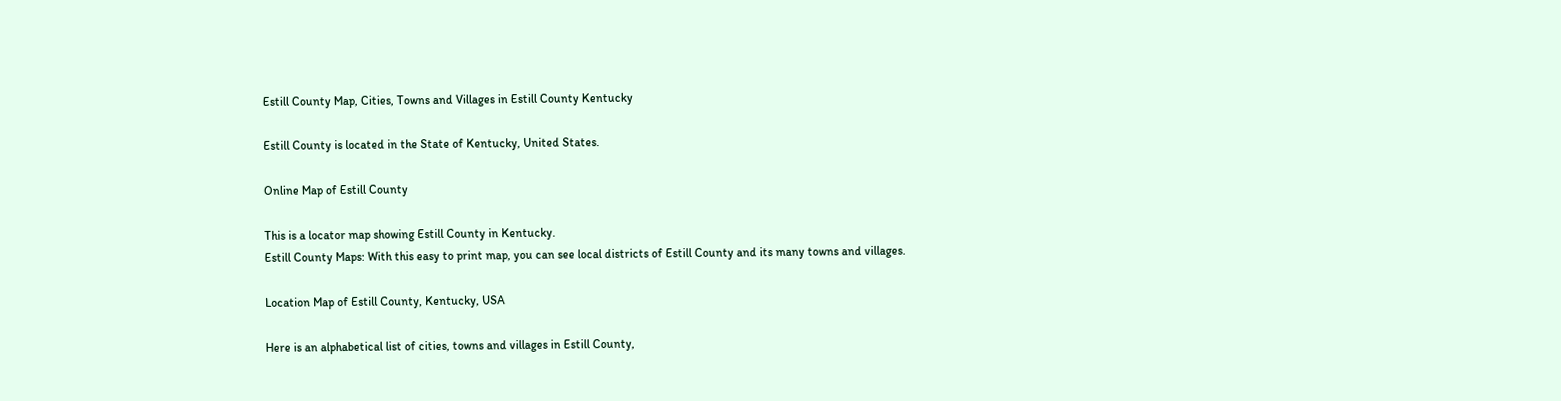Estill County Map, Cities, Towns and Villages in Estill County Kentucky

Estill County is located in the State of Kentucky, United States.

Online Map of Estill County

This is a locator map showing Estill County in Kentucky.
Estill County Maps: With this easy to print map, you can see local districts of Estill County and its many towns and villages.

Location Map of Estill County, Kentucky, USA

Here is an alphabetical list of cities, towns and villages in Estill County,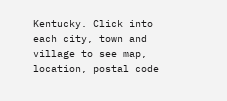Kentucky. Click into each city, town and village to see map, location, postal code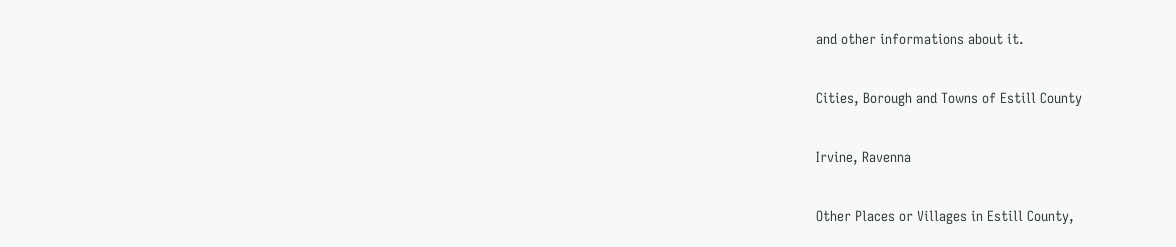and other informations about it.

Cities, Borough and Towns of Estill County

Irvine, Ravenna

Other Places or Villages in Estill County,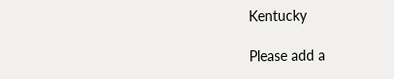Kentucky

Please add a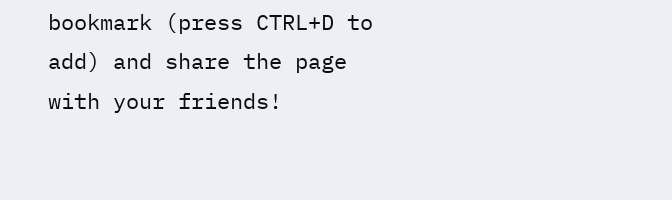bookmark (press CTRL+D to add) and share the page with your friends!